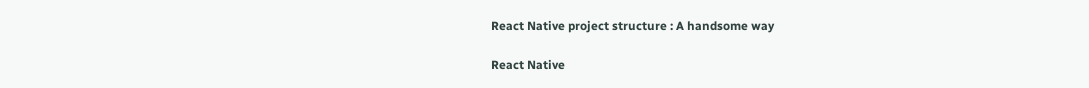React Native project structure : A handsome way

React Native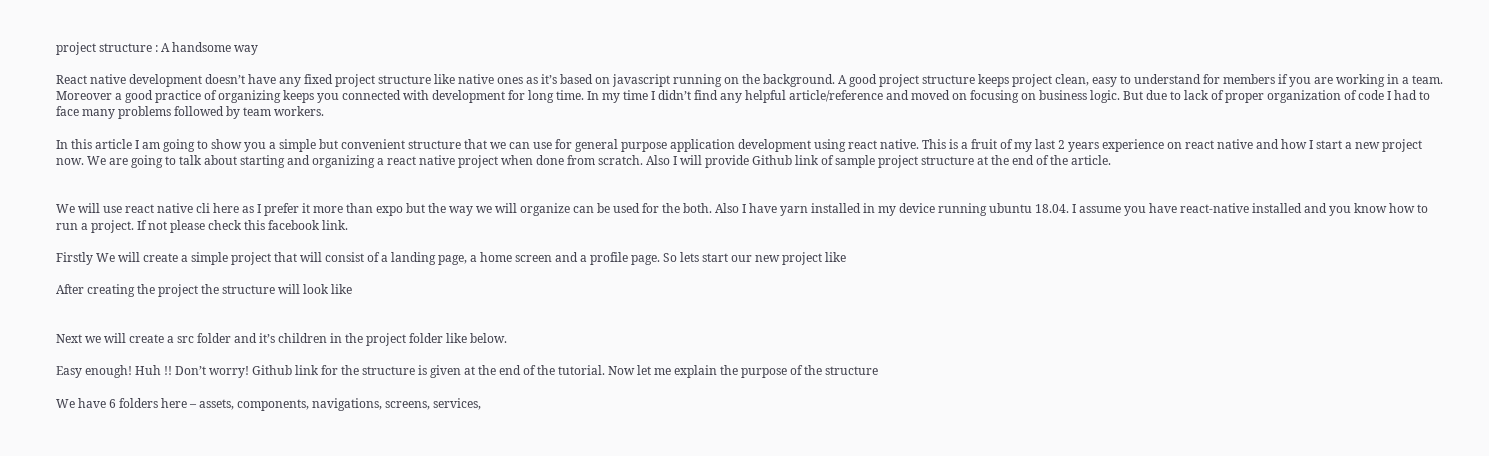project structure : A handsome way

React native development doesn’t have any fixed project structure like native ones as it’s based on javascript running on the background. A good project structure keeps project clean, easy to understand for members if you are working in a team. Moreover a good practice of organizing keeps you connected with development for long time. In my time I didn’t find any helpful article/reference and moved on focusing on business logic. But due to lack of proper organization of code I had to face many problems followed by team workers.

In this article I am going to show you a simple but convenient structure that we can use for general purpose application development using react native. This is a fruit of my last 2 years experience on react native and how I start a new project now. We are going to talk about starting and organizing a react native project when done from scratch. Also I will provide Github link of sample project structure at the end of the article.


We will use react native cli here as I prefer it more than expo but the way we will organize can be used for the both. Also I have yarn installed in my device running ubuntu 18.04. I assume you have react-native installed and you know how to run a project. If not please check this facebook link.

Firstly We will create a simple project that will consist of a landing page, a home screen and a profile page. So lets start our new project like

After creating the project the structure will look like


Next we will create a src folder and it’s children in the project folder like below.

Easy enough! Huh !! Don’t worry! Github link for the structure is given at the end of the tutorial. Now let me explain the purpose of the structure

We have 6 folders here – assets, components, navigations, screens, services,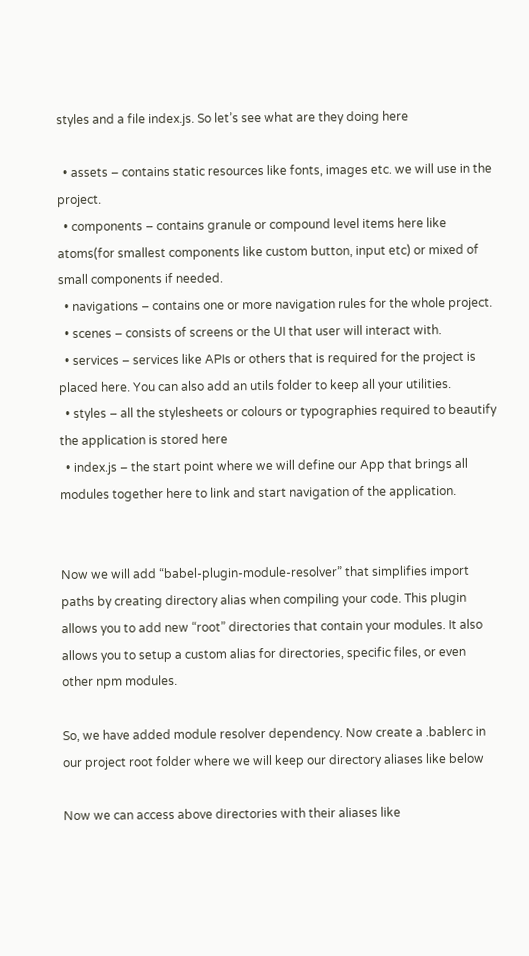styles and a file index.js. So let’s see what are they doing here

  • assets – contains static resources like fonts, images etc. we will use in the project.
  • components – contains granule or compound level items here like atoms(for smallest components like custom button, input etc) or mixed of small components if needed.
  • navigations – contains one or more navigation rules for the whole project.
  • scenes – consists of screens or the UI that user will interact with.
  • services – services like APIs or others that is required for the project is placed here. You can also add an utils folder to keep all your utilities.
  • styles – all the stylesheets or colours or typographies required to beautify the application is stored here
  • index.js – the start point where we will define our App that brings all modules together here to link and start navigation of the application.


Now we will add “babel-plugin-module-resolver” that simplifies import paths by creating directory alias when compiling your code. This plugin allows you to add new “root” directories that contain your modules. It also allows you to setup a custom alias for directories, specific files, or even other npm modules.

So, we have added module resolver dependency. Now create a .bablerc in our project root folder where we will keep our directory aliases like below

Now we can access above directories with their aliases like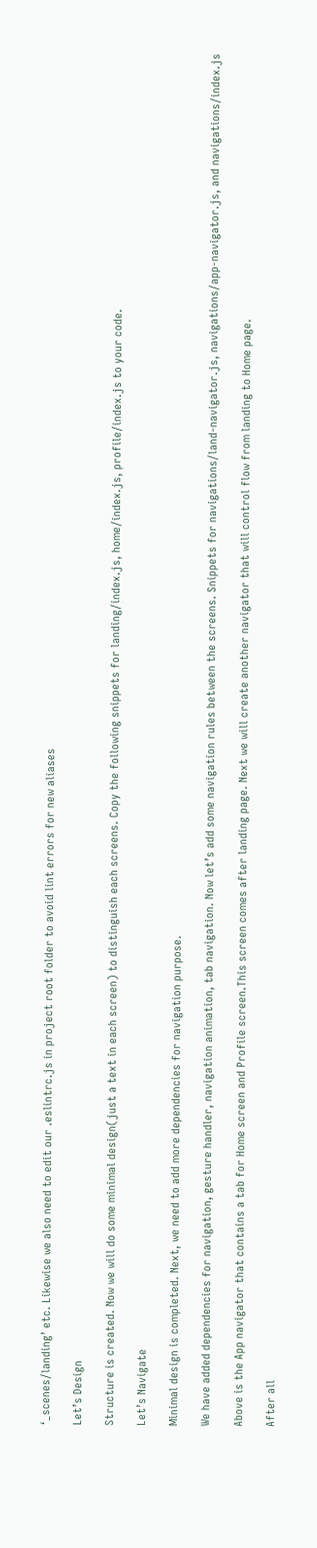‘_scenes/landing’ etc. Likewise we also need to edit our .eslintrc.js in project root folder to avoid lint errors for new aliases

Let’s Design

Structure is created. Now we will do some minimal design(just a text in each screen) to distinguish each screens. Copy the following snippets for landing/index.js, home/index.js, profile/index.js to your code.

Let’s Navigate

Minimal design is completed. Next, we need to add more dependencies for navigation purpose.

We have added dependencies for navigation, gesture handler, navigation animation, tab navigation. Now let’s add some navigation rules between the screens. Snippets for navigations/land-navigator.js, navigations/app-navigator.js, and navigations/index.js

Above is the App navigator that contains a tab for Home screen and Profile screen.This screen comes after landing page. Next we will create another navigator that will control flow from landing to Home page.

After all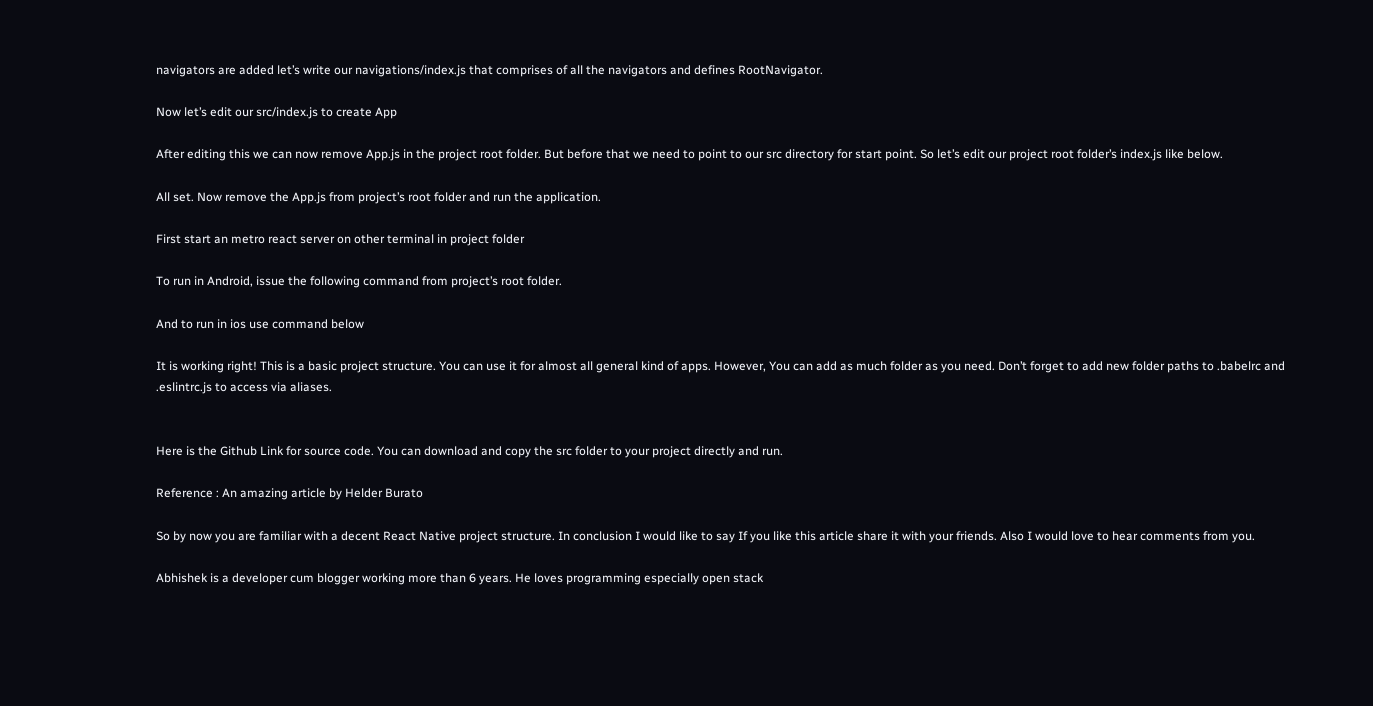navigators are added let’s write our navigations/index.js that comprises of all the navigators and defines RootNavigator.

Now let’s edit our src/index.js to create App

After editing this we can now remove App.js in the project root folder. But before that we need to point to our src directory for start point. So let’s edit our project root folder’s index.js like below.

All set. Now remove the App.js from project’s root folder and run the application.

First start an metro react server on other terminal in project folder

To run in Android, issue the following command from project’s root folder.

And to run in ios use command below

It is working right! This is a basic project structure. You can use it for almost all general kind of apps. However, You can add as much folder as you need. Don’t forget to add new folder paths to .babelrc and .eslintrc.js to access via aliases.


Here is the Github Link for source code. You can download and copy the src folder to your project directly and run.

Reference : An amazing article by Helder Burato

So by now you are familiar with a decent React Native project structure. In conclusion I would like to say If you like this article share it with your friends. Also I would love to hear comments from you.

Abhishek is a developer cum blogger working more than 6 years. He loves programming especially open stack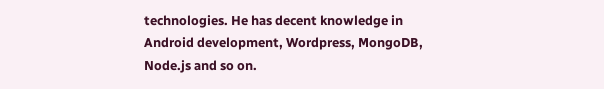technologies. He has decent knowledge in Android development, Wordpress, MongoDB, Node.js and so on.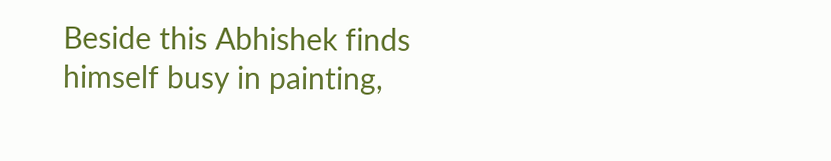Beside this Abhishek finds himself busy in painting,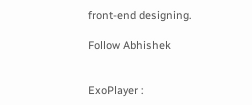front-end designing.

Follow Abhishek


ExoPlayer :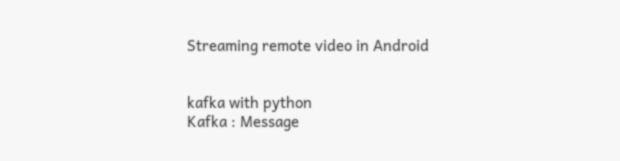Streaming remote video in Android


kafka with python
Kafka : Message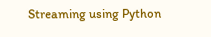Streaming using Python